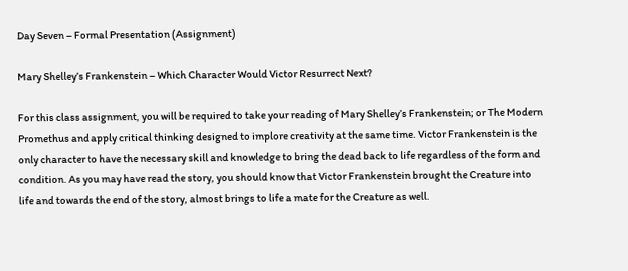Day Seven – Formal Presentation (Assignment)

Mary Shelley’s Frankenstein – Which Character Would Victor Resurrect Next?

For this class assignment, you will be required to take your reading of Mary Shelley’s Frankenstein; or The Modern Promethus and apply critical thinking designed to implore creativity at the same time. Victor Frankenstein is the only character to have the necessary skill and knowledge to bring the dead back to life regardless of the form and condition. As you may have read the story, you should know that Victor Frankenstein brought the Creature into life and towards the end of the story, almost brings to life a mate for the Creature as well.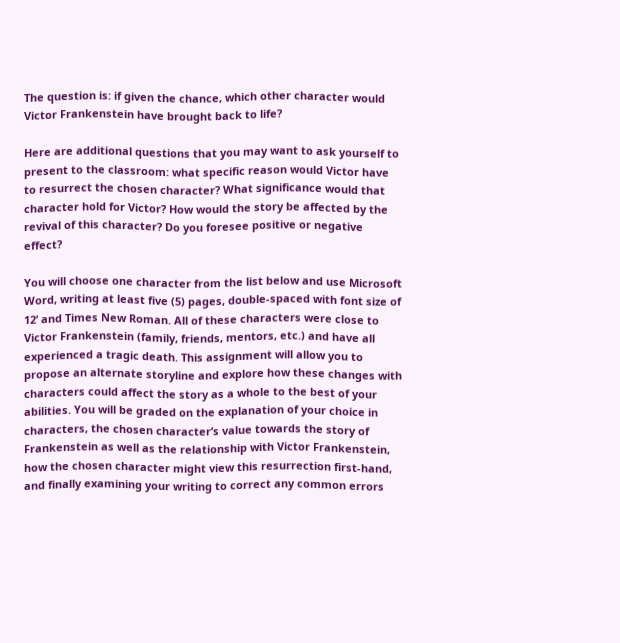The question is: if given the chance, which other character would Victor Frankenstein have brought back to life?

Here are additional questions that you may want to ask yourself to present to the classroom: what specific reason would Victor have to resurrect the chosen character? What significance would that character hold for Victor? How would the story be affected by the revival of this character? Do you foresee positive or negative effect?

You will choose one character from the list below and use Microsoft Word, writing at least five (5) pages, double-spaced with font size of 12’ and Times New Roman. All of these characters were close to Victor Frankenstein (family, friends, mentors, etc.) and have all experienced a tragic death. This assignment will allow you to propose an alternate storyline and explore how these changes with characters could affect the story as a whole to the best of your abilities. You will be graded on the explanation of your choice in characters, the chosen character’s value towards the story of Frankenstein as well as the relationship with Victor Frankenstein, how the chosen character might view this resurrection first-hand, and finally examining your writing to correct any common errors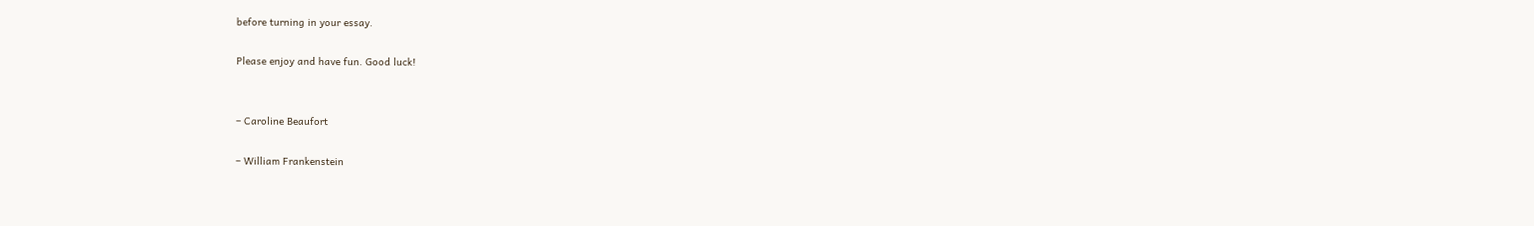before turning in your essay.

Please enjoy and have fun. Good luck!


– Caroline Beaufort

– William Frankenstein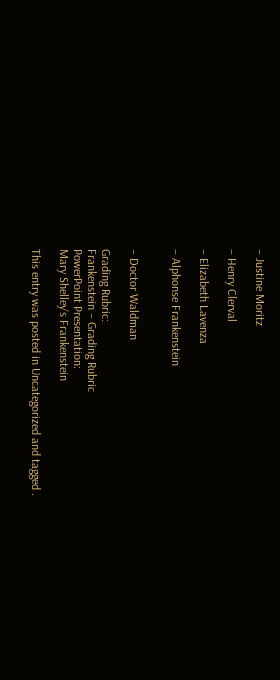– Justine Moritz

– Henry Clerval

– Elizabeth Lavenza

– Alphonse Frankenstein


– Doctor Waldman

Grading Rubric:
Frankenstein – Grading Rubric
PowerPoint Presentation:
Mary Shelley’s Frankenstein

This entry was posted in Uncategorized and tagged .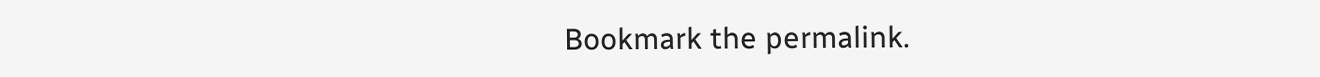Bookmark the permalink.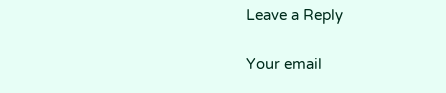Leave a Reply

Your email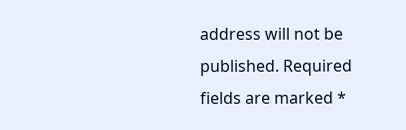address will not be published. Required fields are marked *